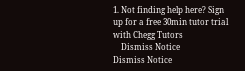1. Not finding help here? Sign up for a free 30min tutor trial with Chegg Tutors
    Dismiss Notice
Dismiss Notice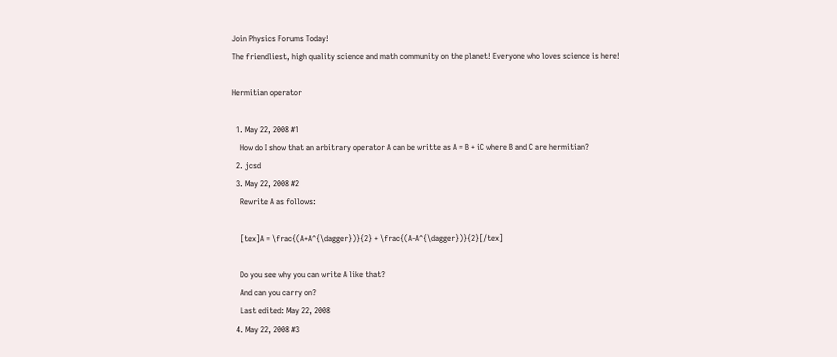Join Physics Forums Today!
The friendliest, high quality science and math community on the planet! Everyone who loves science is here!

Hermitian operator

  1. May 22, 2008 #1
    How do I show that an arbitrary operator A can be writte as A = B + iC where B and C are hermitian?
  2. jcsd
  3. May 22, 2008 #2
    Rewrite A as follows:

    [tex]A = \frac{(A+A^{\dagger})}{2} + \frac{(A-A^{\dagger})}{2}[/tex]

    Do you see why you can write A like that?
    And can you carry on?
    Last edited: May 22, 2008
  4. May 22, 2008 #3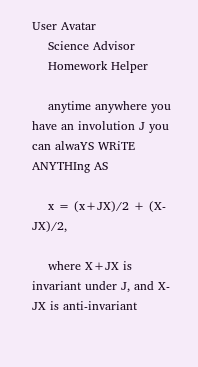User Avatar
    Science Advisor
    Homework Helper

    anytime anywhere you have an involution J you can alwaYS WRiTE ANYTHIng AS

    x = (x+JX)/2 + (X-JX)/2,

    where X+JX is invariant under J, and X-JX is anti-invariant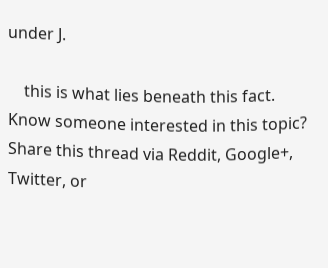under J.

    this is what lies beneath this fact.
Know someone interested in this topic? Share this thread via Reddit, Google+, Twitter, or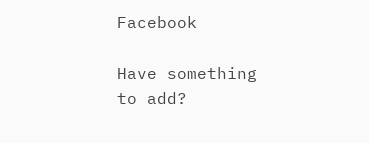Facebook

Have something to add?